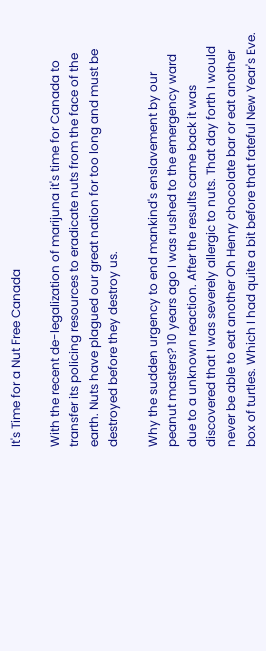It's Time for a Nut Free Canada

With the recent de-legalization of marijuna it's time for Canada to transfer its policing resources to eradicate nuts from the face of the earth. Nuts have plagued our great nation for too long and must be destroyed before they destroy us.

Why the sudden urgency to end mankind's enslavement by our peanut masters? 10 years ago I was rushed to the emergency ward due to a unknown reaction. After the results came back it was discovered that I was severely allergic to nuts. That day forth I would never be able to eat another Oh Henry chocolate bar or eat another box of turtles. Which I had quite a bit before that fateful New Year's Eve.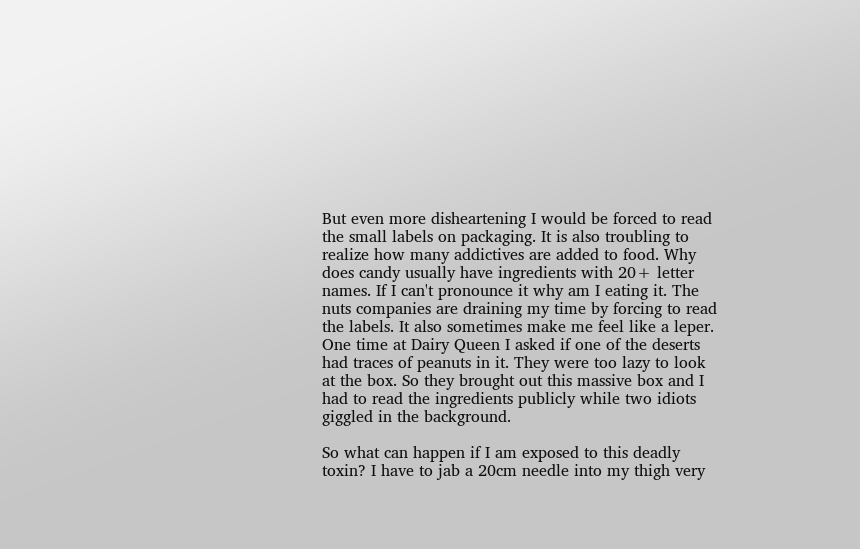But even more disheartening I would be forced to read the small labels on packaging. It is also troubling to realize how many addictives are added to food. Why does candy usually have ingredients with 20+ letter names. If I can't pronounce it why am I eating it. The nuts companies are draining my time by forcing to read the labels. It also sometimes make me feel like a leper. One time at Dairy Queen I asked if one of the deserts had traces of peanuts in it. They were too lazy to look at the box. So they brought out this massive box and I had to read the ingredients publicly while two idiots giggled in the background.

So what can happen if I am exposed to this deadly toxin? I have to jab a 20cm needle into my thigh very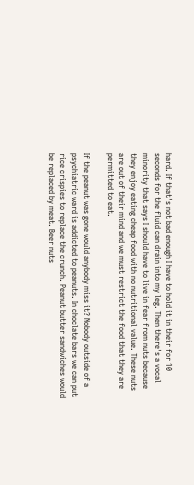hard. If that's not bad enough I have to hold it in their for 10 seconds for the fluid can drain into my leg. Then there's a vocal minority that says I should have to live in fear from nuts because they enjoy eating cheap food with no nutritional value. These nuts are out of their mind and we must restrict the food that they are permitted to eat.

If the peanut was gone would anybody miss it? Nobody outside of a psychiatric ward is addicted to peanuts. In choclate bars we can put rice crispies to replace the crunch. Peanut butter sandwiches would be replaced by meat. Beer nuts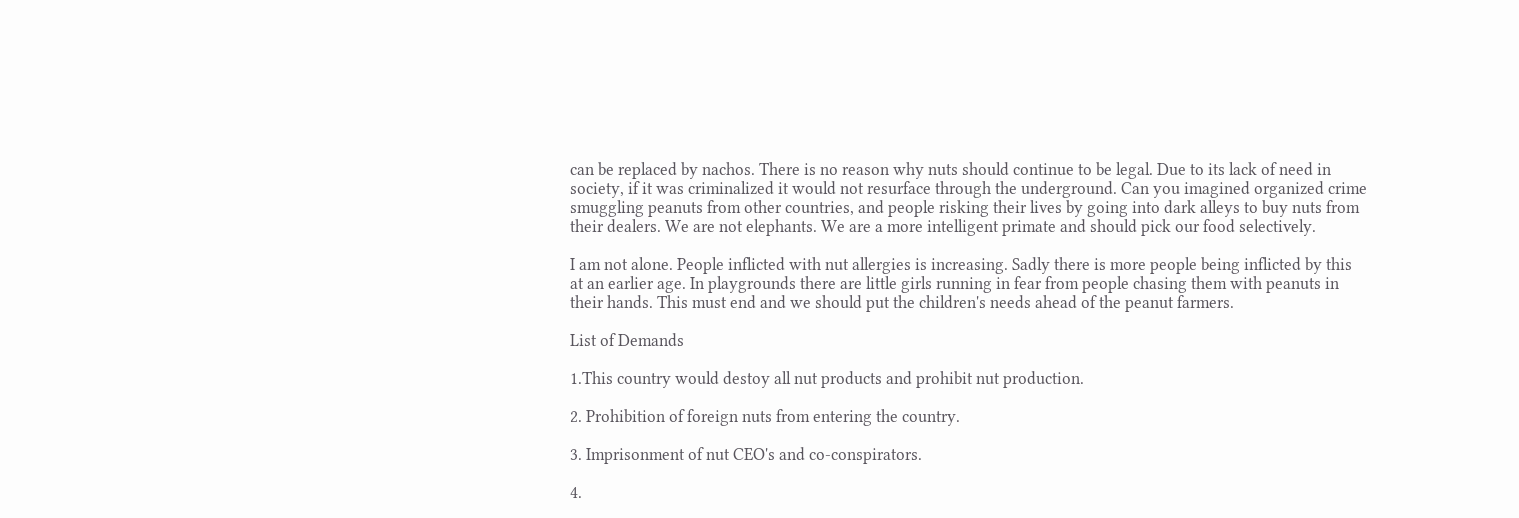can be replaced by nachos. There is no reason why nuts should continue to be legal. Due to its lack of need in society, if it was criminalized it would not resurface through the underground. Can you imagined organized crime smuggling peanuts from other countries, and people risking their lives by going into dark alleys to buy nuts from their dealers. We are not elephants. We are a more intelligent primate and should pick our food selectively.

I am not alone. People inflicted with nut allergies is increasing. Sadly there is more people being inflicted by this at an earlier age. In playgrounds there are little girls running in fear from people chasing them with peanuts in their hands. This must end and we should put the children's needs ahead of the peanut farmers.

List of Demands

1.This country would destoy all nut products and prohibit nut production.

2. Prohibition of foreign nuts from entering the country.

3. Imprisonment of nut CEO's and co-conspirators.

4.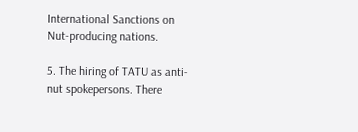International Sanctions on Nut-producing nations.

5. The hiring of TATU as anti-nut spokepersons. There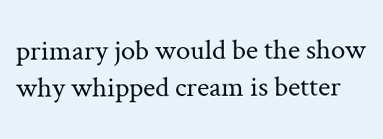primary job would be the show why whipped cream is better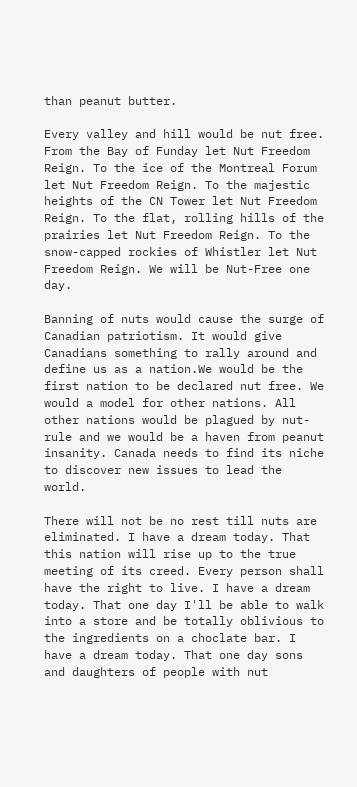than peanut butter.

Every valley and hill would be nut free. From the Bay of Funday let Nut Freedom Reign. To the ice of the Montreal Forum let Nut Freedom Reign. To the majestic heights of the CN Tower let Nut Freedom Reign. To the flat, rolling hills of the prairies let Nut Freedom Reign. To the snow-capped rockies of Whistler let Nut Freedom Reign. We will be Nut-Free one day.

Banning of nuts would cause the surge of Canadian patriotism. It would give Canadians something to rally around and define us as a nation.We would be the first nation to be declared nut free. We would a model for other nations. All other nations would be plagued by nut-rule and we would be a haven from peanut insanity. Canada needs to find its niche to discover new issues to lead the world.

There will not be no rest till nuts are eliminated. I have a dream today. That this nation will rise up to the true meeting of its creed. Every person shall have the right to live. I have a dream today. That one day I'll be able to walk into a store and be totally oblivious to the ingredients on a choclate bar. I have a dream today. That one day sons and daughters of people with nut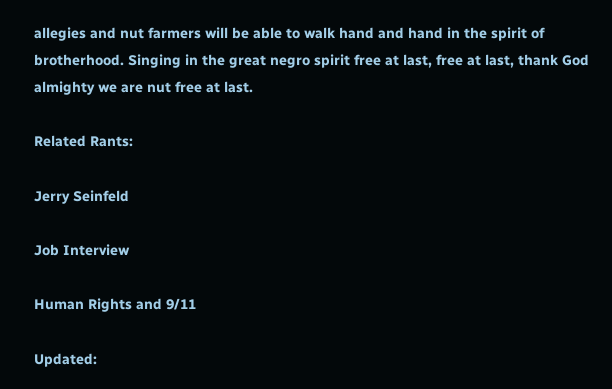allegies and nut farmers will be able to walk hand and hand in the spirit of brotherhood. Singing in the great negro spirit free at last, free at last, thank God almighty we are nut free at last.

Related Rants:

Jerry Seinfeld

Job Interview

Human Rights and 9/11

Updated: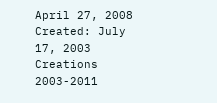April 27, 2008
Created: July 17, 2003 Creations 2003-2011